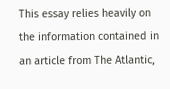This essay relies heavily on the information contained in an article from The Atlantic,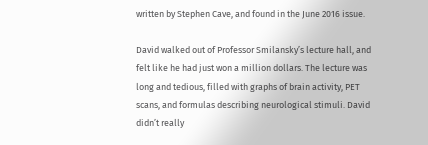written by Stephen Cave, and found in the June 2016 issue.

David walked out of Professor Smilansky’s lecture hall, and felt like he had just won a million dollars. The lecture was long and tedious, filled with graphs of brain activity, PET scans, and formulas describing neurological stimuli. David didn’t really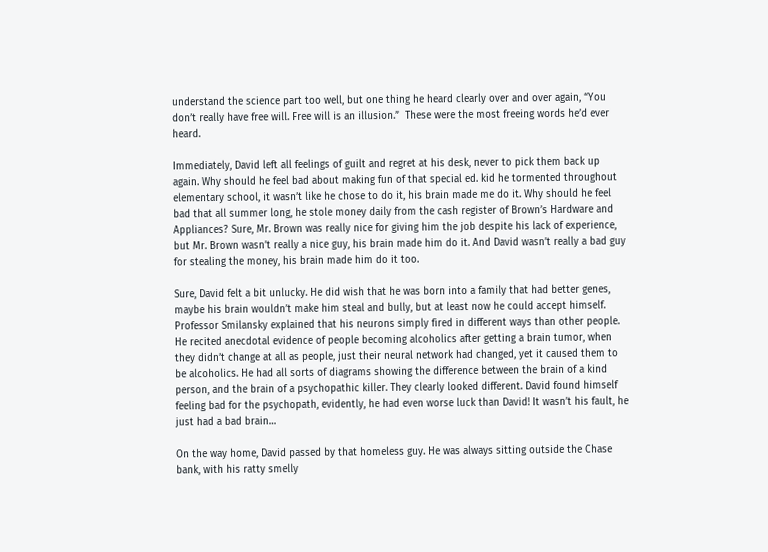understand the science part too well, but one thing he heard clearly over and over again, “You don’t really have free will. Free will is an illusion.”  These were the most freeing words he’d ever heard.

Immediately, David left all feelings of guilt and regret at his desk, never to pick them back up again. Why should he feel bad about making fun of that special ed. kid he tormented throughout elementary school, it wasn’t like he chose to do it, his brain made me do it. Why should he feel bad that all summer long, he stole money daily from the cash register of Brown’s Hardware and Appliances? Sure, Mr. Brown was really nice for giving him the job despite his lack of experience, but Mr. Brown wasn’t really a nice guy, his brain made him do it. And David wasn’t really a bad guy for stealing the money, his brain made him do it too.

Sure, David felt a bit unlucky. He did wish that he was born into a family that had better genes, maybe his brain wouldn’t make him steal and bully, but at least now he could accept himself. Professor Smilansky explained that his neurons simply fired in different ways than other people. He recited anecdotal evidence of people becoming alcoholics after getting a brain tumor, when they didn’t change at all as people, just their neural network had changed, yet it caused them to be alcoholics. He had all sorts of diagrams showing the difference between the brain of a kind person, and the brain of a psychopathic killer. They clearly looked different. David found himself feeling bad for the psychopath, evidently, he had even worse luck than David! It wasn’t his fault, he just had a bad brain…

On the way home, David passed by that homeless guy. He was always sitting outside the Chase bank, with his ratty smelly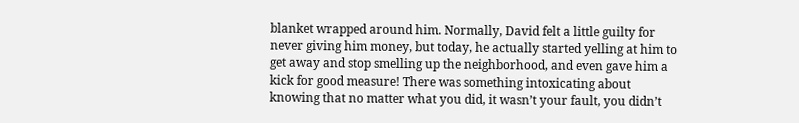blanket wrapped around him. Normally, David felt a little guilty for never giving him money, but today, he actually started yelling at him to get away and stop smelling up the neighborhood, and even gave him a kick for good measure! There was something intoxicating about knowing that no matter what you did, it wasn’t your fault, you didn’t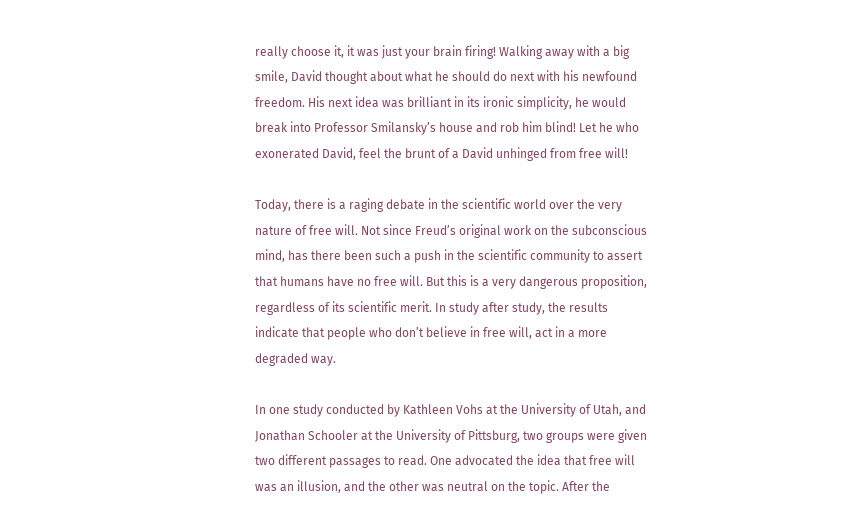really choose it, it was just your brain firing! Walking away with a big smile, David thought about what he should do next with his newfound freedom. His next idea was brilliant in its ironic simplicity, he would break into Professor Smilansky’s house and rob him blind! Let he who exonerated David, feel the brunt of a David unhinged from free will!

Today, there is a raging debate in the scientific world over the very nature of free will. Not since Freud’s original work on the subconscious mind, has there been such a push in the scientific community to assert that humans have no free will. But this is a very dangerous proposition, regardless of its scientific merit. In study after study, the results indicate that people who don’t believe in free will, act in a more degraded way.

In one study conducted by Kathleen Vohs at the University of Utah, and Jonathan Schooler at the University of Pittsburg, two groups were given two different passages to read. One advocated the idea that free will was an illusion, and the other was neutral on the topic. After the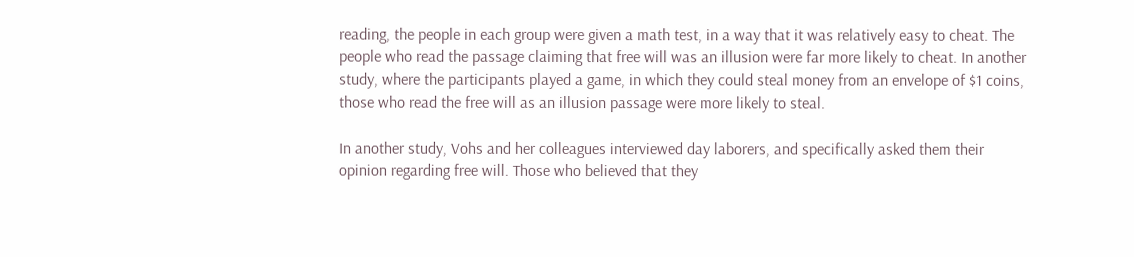reading, the people in each group were given a math test, in a way that it was relatively easy to cheat. The people who read the passage claiming that free will was an illusion were far more likely to cheat. In another study, where the participants played a game, in which they could steal money from an envelope of $1 coins, those who read the free will as an illusion passage were more likely to steal.

In another study, Vohs and her colleagues interviewed day laborers, and specifically asked them their opinion regarding free will. Those who believed that they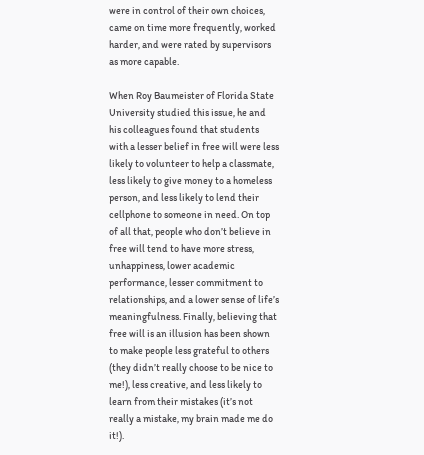were in control of their own choices, came on time more frequently, worked harder, and were rated by supervisors as more capable.

When Roy Baumeister of Florida State University studied this issue, he and his colleagues found that students with a lesser belief in free will were less likely to volunteer to help a classmate, less likely to give money to a homeless person, and less likely to lend their cellphone to someone in need. On top of all that, people who don’t believe in free will tend to have more stress, unhappiness, lower academic performance, lesser commitment to relationships, and a lower sense of life’s meaningfulness. Finally, believing that free will is an illusion has been shown to make people less grateful to others (they didn’t really choose to be nice to me!), less creative, and less likely to learn from their mistakes (it’s not really a mistake, my brain made me do it!).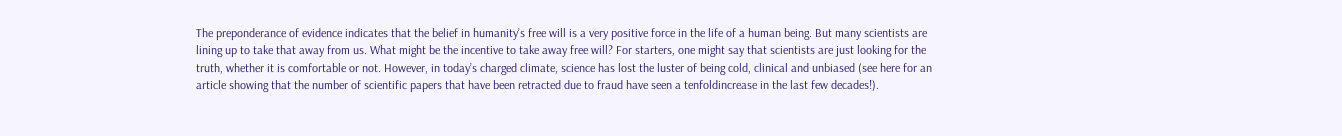The preponderance of evidence indicates that the belief in humanity’s free will is a very positive force in the life of a human being. But many scientists are lining up to take that away from us. What might be the incentive to take away free will? For starters, one might say that scientists are just looking for the truth, whether it is comfortable or not. However, in today’s charged climate, science has lost the luster of being cold, clinical and unbiased (see here for an article showing that the number of scientific papers that have been retracted due to fraud have seen a tenfoldincrease in the last few decades!).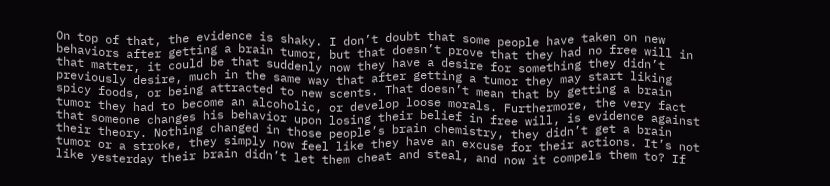On top of that, the evidence is shaky. I don’t doubt that some people have taken on new behaviors after getting a brain tumor, but that doesn’t prove that they had no free will in that matter, it could be that suddenly now they have a desire for something they didn’t previously desire, much in the same way that after getting a tumor they may start liking spicy foods, or being attracted to new scents. That doesn’t mean that by getting a brain tumor they had to become an alcoholic, or develop loose morals. Furthermore, the very fact that someone changes his behavior upon losing their belief in free will, is evidence against their theory. Nothing changed in those people’s brain chemistry, they didn’t get a brain tumor or a stroke, they simply now feel like they have an excuse for their actions. It’s not like yesterday their brain didn’t let them cheat and steal, and now it compels them to? If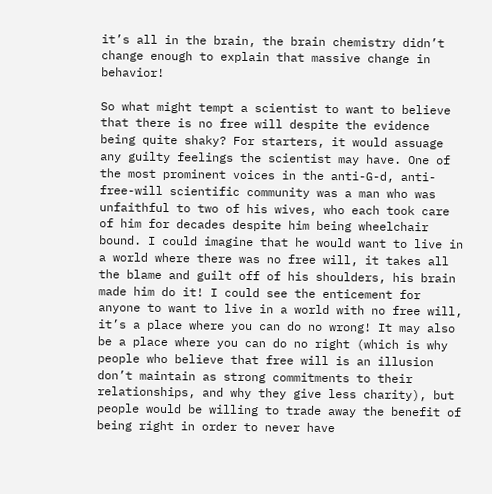it’s all in the brain, the brain chemistry didn’t change enough to explain that massive change in behavior!

So what might tempt a scientist to want to believe that there is no free will despite the evidence being quite shaky? For starters, it would assuage any guilty feelings the scientist may have. One of the most prominent voices in the anti-G-d, anti-free-will scientific community was a man who was unfaithful to two of his wives, who each took care of him for decades despite him being wheelchair bound. I could imagine that he would want to live in a world where there was no free will, it takes all the blame and guilt off of his shoulders, his brain made him do it! I could see the enticement for anyone to want to live in a world with no free will, it’s a place where you can do no wrong! It may also be a place where you can do no right (which is why people who believe that free will is an illusion don’t maintain as strong commitments to their relationships, and why they give less charity), but people would be willing to trade away the benefit of being right in order to never have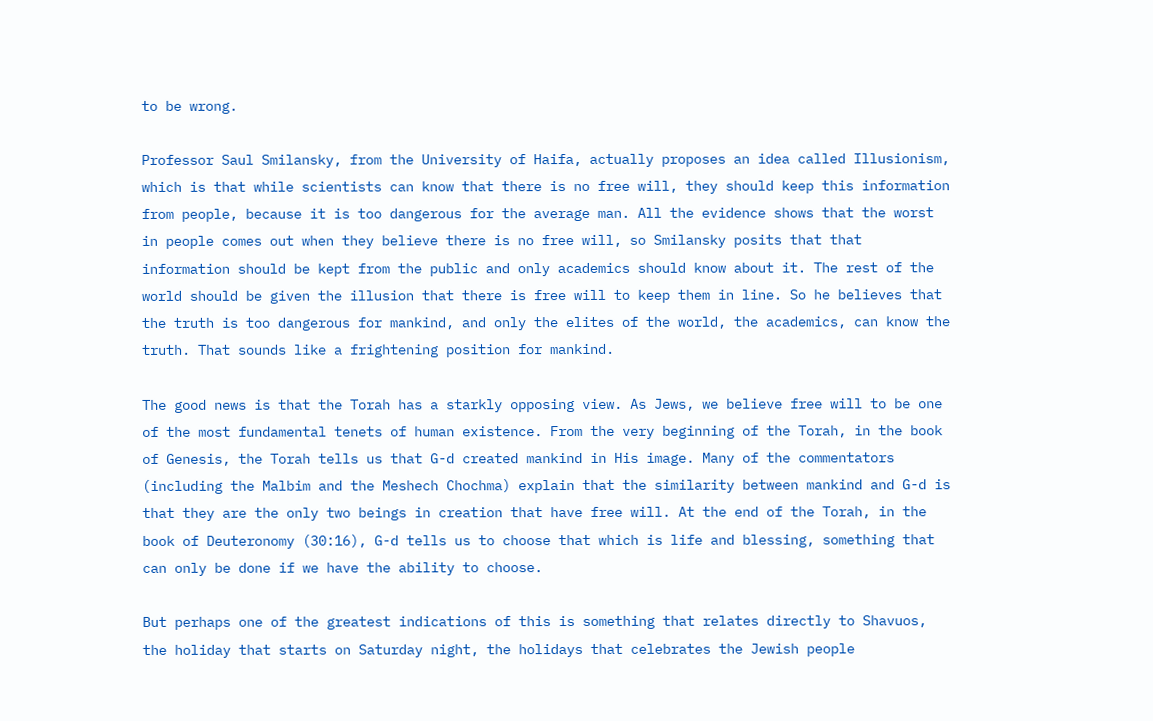to be wrong.

Professor Saul Smilansky, from the University of Haifa, actually proposes an idea called Illusionism, which is that while scientists can know that there is no free will, they should keep this information from people, because it is too dangerous for the average man. All the evidence shows that the worst in people comes out when they believe there is no free will, so Smilansky posits that that information should be kept from the public and only academics should know about it. The rest of the world should be given the illusion that there is free will to keep them in line. So he believes that the truth is too dangerous for mankind, and only the elites of the world, the academics, can know the truth. That sounds like a frightening position for mankind.

The good news is that the Torah has a starkly opposing view. As Jews, we believe free will to be one of the most fundamental tenets of human existence. From the very beginning of the Torah, in the book of Genesis, the Torah tells us that G-d created mankind in His image. Many of the commentators (including the Malbim and the Meshech Chochma) explain that the similarity between mankind and G-d is that they are the only two beings in creation that have free will. At the end of the Torah, in the book of Deuteronomy (30:16), G-d tells us to choose that which is life and blessing, something that can only be done if we have the ability to choose.

But perhaps one of the greatest indications of this is something that relates directly to Shavuos, the holiday that starts on Saturday night, the holidays that celebrates the Jewish people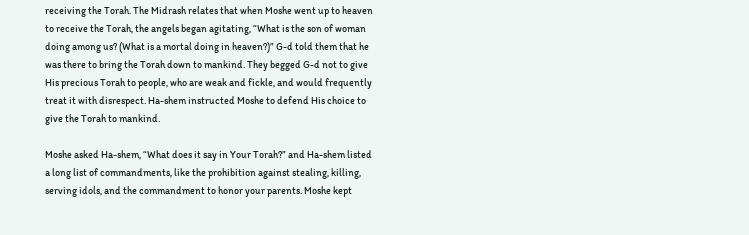receiving the Torah. The Midrash relates that when Moshe went up to heaven to receive the Torah, the angels began agitating, “What is the son of woman doing among us? (What is a mortal doing in heaven?)” G-d told them that he was there to bring the Torah down to mankind. They begged G-d not to give His precious Torah to people, who are weak and fickle, and would frequently treat it with disrespect. Ha-shem instructed Moshe to defend His choice to give the Torah to mankind.

Moshe asked Ha-shem, “What does it say in Your Torah?” and Ha-shem listed a long list of commandments, like the prohibition against stealing, killing, serving idols, and the commandment to honor your parents. Moshe kept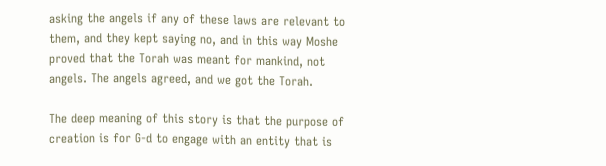asking the angels if any of these laws are relevant to them, and they kept saying no, and in this way Moshe proved that the Torah was meant for mankind, not angels. The angels agreed, and we got the Torah.

The deep meaning of this story is that the purpose of creation is for G-d to engage with an entity that is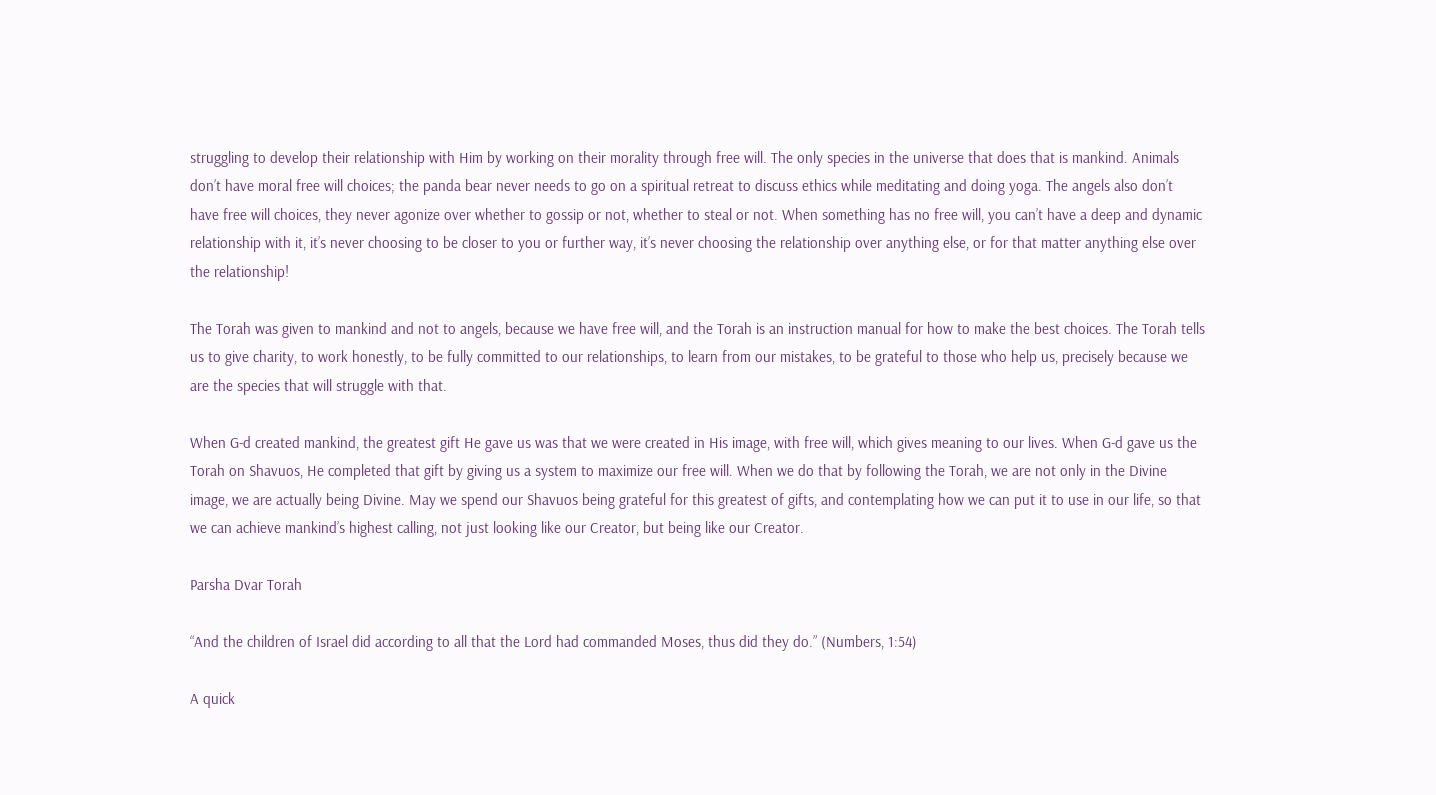struggling to develop their relationship with Him by working on their morality through free will. The only species in the universe that does that is mankind. Animals don’t have moral free will choices; the panda bear never needs to go on a spiritual retreat to discuss ethics while meditating and doing yoga. The angels also don’t have free will choices, they never agonize over whether to gossip or not, whether to steal or not. When something has no free will, you can’t have a deep and dynamic relationship with it, it’s never choosing to be closer to you or further way, it’s never choosing the relationship over anything else, or for that matter anything else over the relationship!

The Torah was given to mankind and not to angels, because we have free will, and the Torah is an instruction manual for how to make the best choices. The Torah tells us to give charity, to work honestly, to be fully committed to our relationships, to learn from our mistakes, to be grateful to those who help us, precisely because we are the species that will struggle with that.

When G-d created mankind, the greatest gift He gave us was that we were created in His image, with free will, which gives meaning to our lives. When G-d gave us the Torah on Shavuos, He completed that gift by giving us a system to maximize our free will. When we do that by following the Torah, we are not only in the Divine image, we are actually being Divine. May we spend our Shavuos being grateful for this greatest of gifts, and contemplating how we can put it to use in our life, so that we can achieve mankind’s highest calling, not just looking like our Creator, but being like our Creator.

Parsha Dvar Torah

“And the children of Israel did according to all that the Lord had commanded Moses, thus did they do.” (Numbers, 1:54)

A quick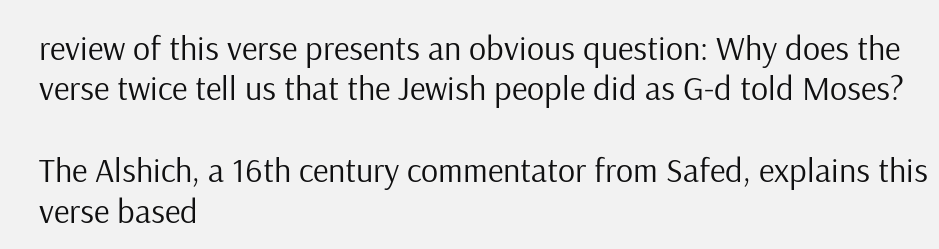review of this verse presents an obvious question: Why does the verse twice tell us that the Jewish people did as G-d told Moses?

The Alshich, a 16th century commentator from Safed, explains this verse based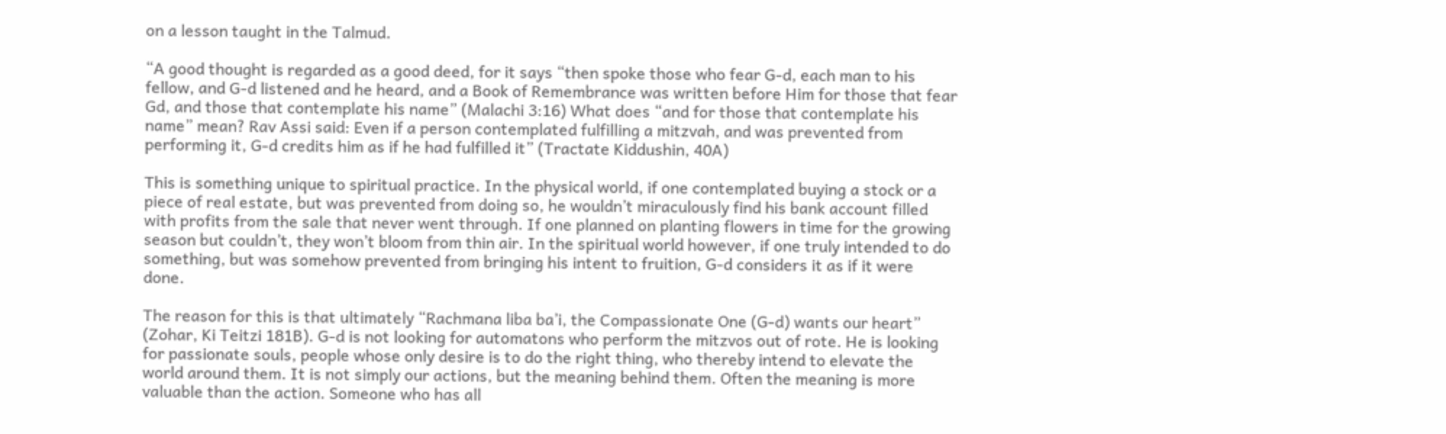on a lesson taught in the Talmud.

“A good thought is regarded as a good deed, for it says “then spoke those who fear G-d, each man to his fellow, and G-d listened and he heard, and a Book of Remembrance was written before Him for those that fear Gd, and those that contemplate his name” (Malachi 3:16) What does “and for those that contemplate his name” mean? Rav Assi said: Even if a person contemplated fulfilling a mitzvah, and was prevented from performing it, G-d credits him as if he had fulfilled it” (Tractate Kiddushin, 40A)

This is something unique to spiritual practice. In the physical world, if one contemplated buying a stock or a piece of real estate, but was prevented from doing so, he wouldn’t miraculously find his bank account filled with profits from the sale that never went through. If one planned on planting flowers in time for the growing season but couldn’t, they won’t bloom from thin air. In the spiritual world however, if one truly intended to do something, but was somehow prevented from bringing his intent to fruition, G-d considers it as if it were done.

The reason for this is that ultimately “Rachmana liba ba’i, the Compassionate One (G-d) wants our heart” (Zohar, Ki Teitzi 181B). G-d is not looking for automatons who perform the mitzvos out of rote. He is looking for passionate souls, people whose only desire is to do the right thing, who thereby intend to elevate the world around them. It is not simply our actions, but the meaning behind them. Often the meaning is more valuable than the action. Someone who has all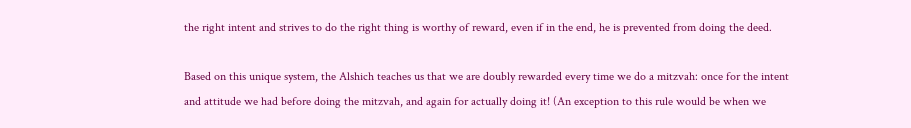the right intent and strives to do the right thing is worthy of reward, even if in the end, he is prevented from doing the deed.

Based on this unique system, the Alshich teaches us that we are doubly rewarded every time we do a mitzvah: once for the intent and attitude we had before doing the mitzvah, and again for actually doing it! (An exception to this rule would be when we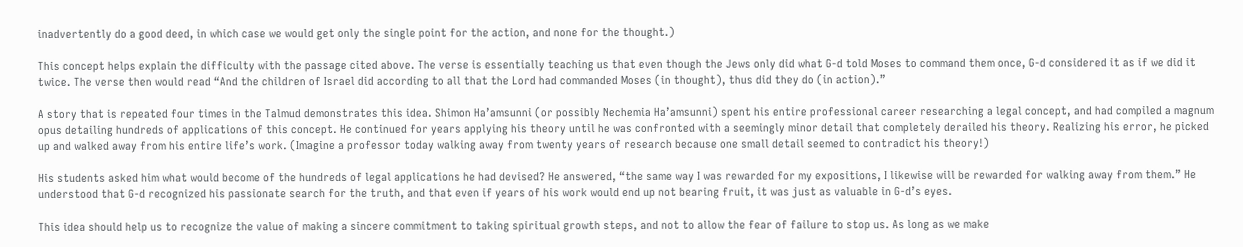inadvertently do a good deed, in which case we would get only the single point for the action, and none for the thought.)

This concept helps explain the difficulty with the passage cited above. The verse is essentially teaching us that even though the Jews only did what G-d told Moses to command them once, G-d considered it as if we did it twice. The verse then would read “And the children of Israel did according to all that the Lord had commanded Moses (in thought), thus did they do (in action).”

A story that is repeated four times in the Talmud demonstrates this idea. Shimon Ha’amsunni (or possibly Nechemia Ha’amsunni) spent his entire professional career researching a legal concept, and had compiled a magnum opus detailing hundreds of applications of this concept. He continued for years applying his theory until he was confronted with a seemingly minor detail that completely derailed his theory. Realizing his error, he picked up and walked away from his entire life’s work. (Imagine a professor today walking away from twenty years of research because one small detail seemed to contradict his theory!)

His students asked him what would become of the hundreds of legal applications he had devised? He answered, “the same way I was rewarded for my expositions, I likewise will be rewarded for walking away from them.” He understood that G-d recognized his passionate search for the truth, and that even if years of his work would end up not bearing fruit, it was just as valuable in G-d’s eyes.

This idea should help us to recognize the value of making a sincere commitment to taking spiritual growth steps, and not to allow the fear of failure to stop us. As long as we make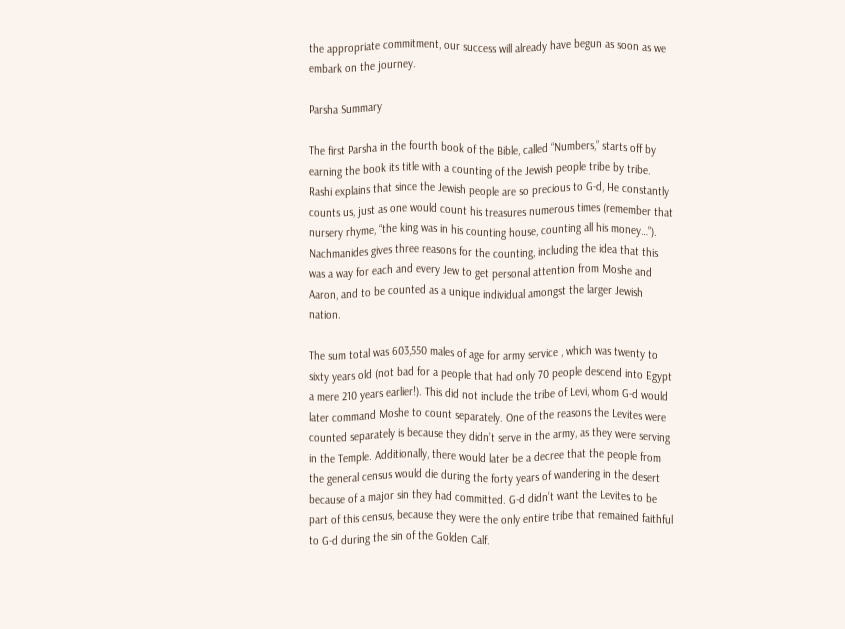the appropriate commitment, our success will already have begun as soon as we embark on the journey.

Parsha Summary

The first Parsha in the fourth book of the Bible, called “Numbers,” starts off by earning the book its title with a counting of the Jewish people tribe by tribe. Rashi explains that since the Jewish people are so precious to G-d, He constantly counts us, just as one would count his treasures numerous times (remember that nursery rhyme, “the king was in his counting house, counting all his money…”). Nachmanides gives three reasons for the counting, including the idea that this was a way for each and every Jew to get personal attention from Moshe and Aaron, and to be counted as a unique individual amongst the larger Jewish nation.

The sum total was 603,550 males of age for army service , which was twenty to sixty years old (not bad for a people that had only 70 people descend into Egypt a mere 210 years earlier!). This did not include the tribe of Levi, whom G-d would later command Moshe to count separately. One of the reasons the Levites were counted separately is because they didn’t serve in the army, as they were serving in the Temple. Additionally, there would later be a decree that the people from the general census would die during the forty years of wandering in the desert because of a major sin they had committed. G-d didn’t want the Levites to be part of this census, because they were the only entire tribe that remained faithful to G-d during the sin of the Golden Calf.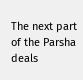The next part of the Parsha deals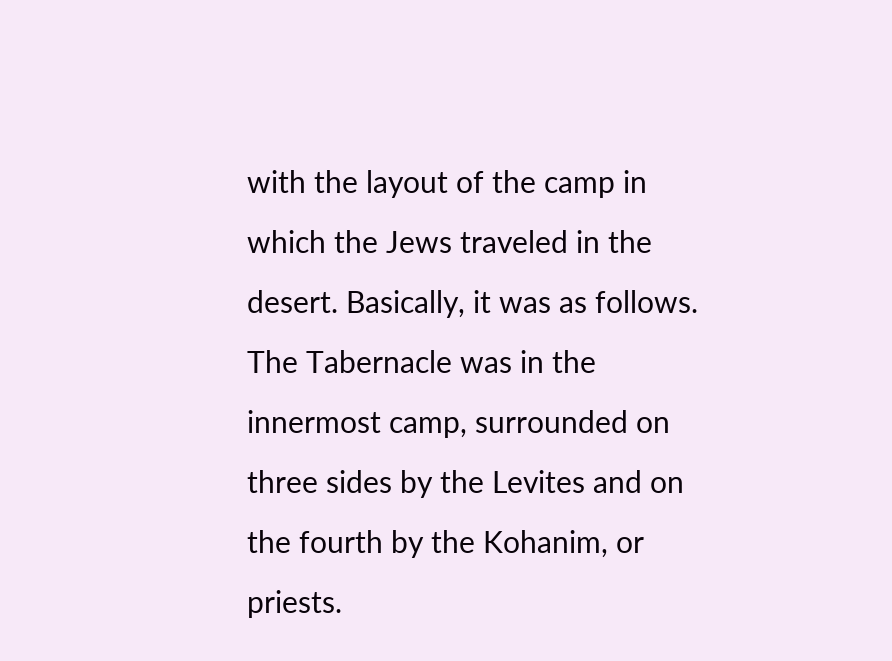with the layout of the camp in which the Jews traveled in the desert. Basically, it was as follows. The Tabernacle was in the innermost camp, surrounded on three sides by the Levites and on the fourth by the Kohanim, or priests.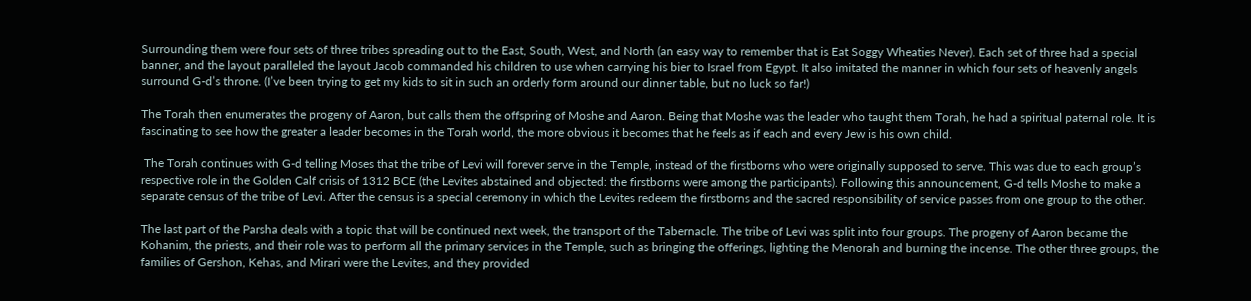Surrounding them were four sets of three tribes spreading out to the East, South, West, and North (an easy way to remember that is Eat Soggy Wheaties Never). Each set of three had a special banner, and the layout paralleled the layout Jacob commanded his children to use when carrying his bier to Israel from Egypt. It also imitated the manner in which four sets of heavenly angels surround G-d’s throne. (I’ve been trying to get my kids to sit in such an orderly form around our dinner table, but no luck so far!)

The Torah then enumerates the progeny of Aaron, but calls them the offspring of Moshe and Aaron. Being that Moshe was the leader who taught them Torah, he had a spiritual paternal role. It is fascinating to see how the greater a leader becomes in the Torah world, the more obvious it becomes that he feels as if each and every Jew is his own child.

 The Torah continues with G-d telling Moses that the tribe of Levi will forever serve in the Temple, instead of the firstborns who were originally supposed to serve. This was due to each group’s respective role in the Golden Calf crisis of 1312 BCE (the Levites abstained and objected: the firstborns were among the participants). Following this announcement, G-d tells Moshe to make a separate census of the tribe of Levi. After the census is a special ceremony in which the Levites redeem the firstborns and the sacred responsibility of service passes from one group to the other.

The last part of the Parsha deals with a topic that will be continued next week, the transport of the Tabernacle. The tribe of Levi was split into four groups. The progeny of Aaron became the Kohanim, the priests, and their role was to perform all the primary services in the Temple, such as bringing the offerings, lighting the Menorah and burning the incense. The other three groups, the families of Gershon, Kehas, and Mirari were the Levites, and they provided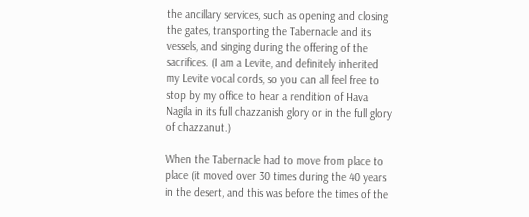the ancillary services, such as opening and closing the gates, transporting the Tabernacle and its vessels, and singing during the offering of the sacrifices. (I am a Levite, and definitely inherited my Levite vocal cords, so you can all feel free to stop by my office to hear a rendition of Hava Nagila in its full chazzanish glory or in the full glory of chazzanut.)

When the Tabernacle had to move from place to place (it moved over 30 times during the 40 years in the desert, and this was before the times of the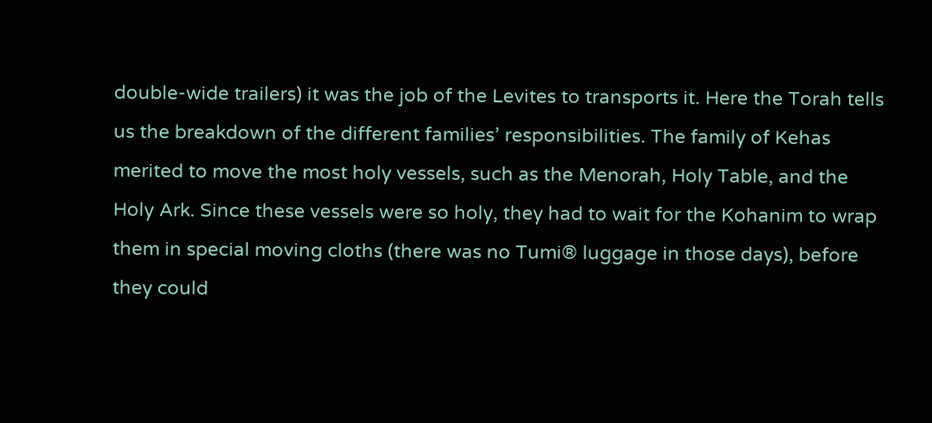double-wide trailers) it was the job of the Levites to transports it. Here the Torah tells us the breakdown of the different families’ responsibilities. The family of Kehas merited to move the most holy vessels, such as the Menorah, Holy Table, and the Holy Ark. Since these vessels were so holy, they had to wait for the Kohanim to wrap them in special moving cloths (there was no Tumi® luggage in those days), before they could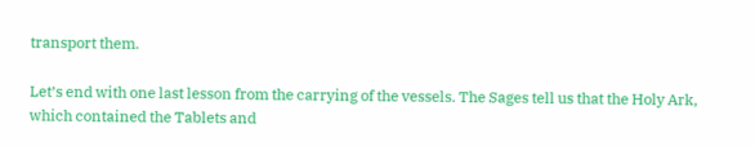transport them.

Let’s end with one last lesson from the carrying of the vessels. The Sages tell us that the Holy Ark, which contained the Tablets and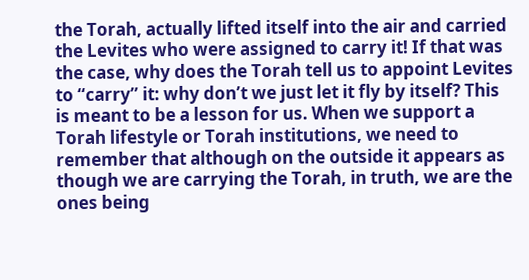the Torah, actually lifted itself into the air and carried the Levites who were assigned to carry it! If that was the case, why does the Torah tell us to appoint Levites to “carry” it: why don’t we just let it fly by itself? This is meant to be a lesson for us. When we support a Torah lifestyle or Torah institutions, we need to remember that although on the outside it appears as though we are carrying the Torah, in truth, we are the ones being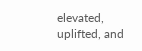elevated, uplifted, and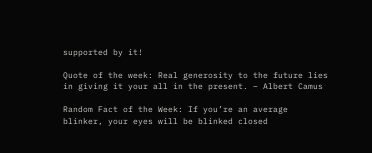supported by it!

Quote of the week: Real generosity to the future lies in giving it your all in the present. – Albert Camus

Random Fact of the Week: If you’re an average blinker, your eyes will be blinked closed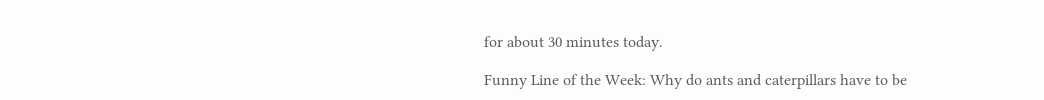for about 30 minutes today.

Funny Line of the Week: Why do ants and caterpillars have to be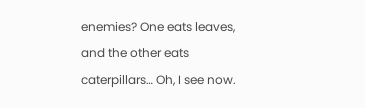enemies? One eats leaves, and the other eats caterpillars… Oh, I see now.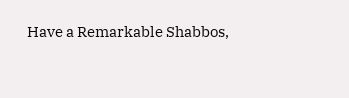Have a Remarkable Shabbos,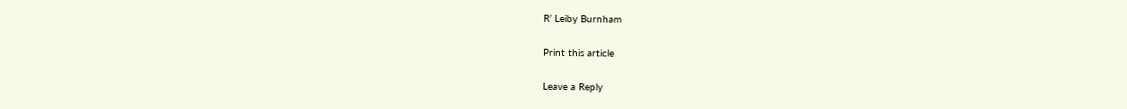R’ Leiby Burnham

Print this article

Leave a Reply